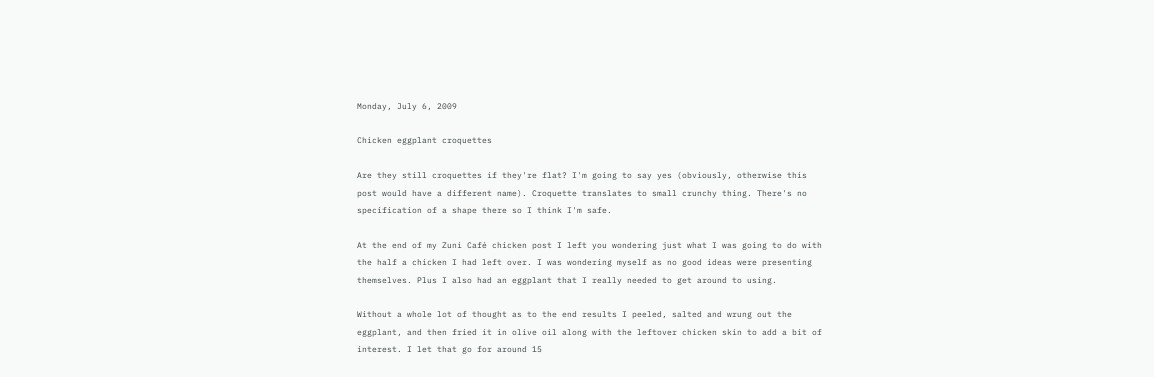Monday, July 6, 2009

Chicken eggplant croquettes

Are they still croquettes if they're flat? I'm going to say yes (obviously, otherwise this post would have a different name). Croquette translates to small crunchy thing. There's no specification of a shape there so I think I'm safe.

At the end of my Zuni Café chicken post I left you wondering just what I was going to do with the half a chicken I had left over. I was wondering myself as no good ideas were presenting themselves. Plus I also had an eggplant that I really needed to get around to using.

Without a whole lot of thought as to the end results I peeled, salted and wrung out the eggplant, and then fried it in olive oil along with the leftover chicken skin to add a bit of interest. I let that go for around 15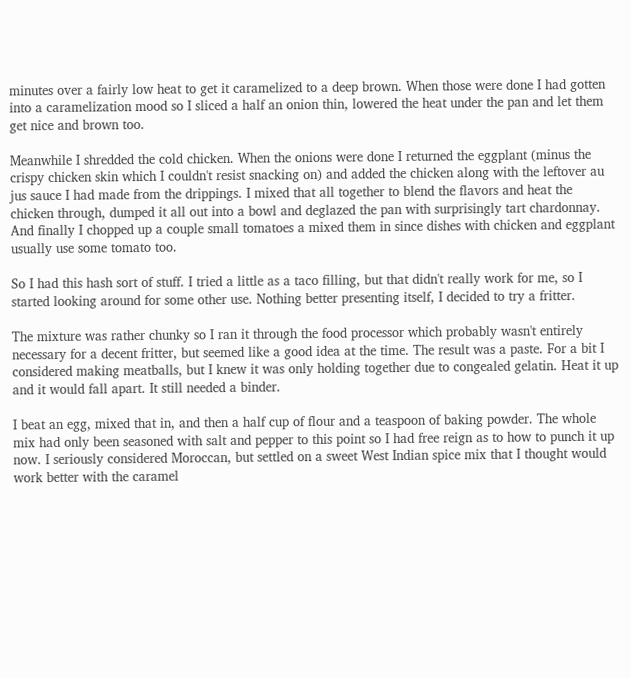minutes over a fairly low heat to get it caramelized to a deep brown. When those were done I had gotten into a caramelization mood so I sliced a half an onion thin, lowered the heat under the pan and let them get nice and brown too.

Meanwhile I shredded the cold chicken. When the onions were done I returned the eggplant (minus the crispy chicken skin which I couldn't resist snacking on) and added the chicken along with the leftover au jus sauce I had made from the drippings. I mixed that all together to blend the flavors and heat the chicken through, dumped it all out into a bowl and deglazed the pan with surprisingly tart chardonnay. And finally I chopped up a couple small tomatoes a mixed them in since dishes with chicken and eggplant usually use some tomato too.

So I had this hash sort of stuff. I tried a little as a taco filling, but that didn't really work for me, so I started looking around for some other use. Nothing better presenting itself, I decided to try a fritter.

The mixture was rather chunky so I ran it through the food processor which probably wasn't entirely necessary for a decent fritter, but seemed like a good idea at the time. The result was a paste. For a bit I considered making meatballs, but I knew it was only holding together due to congealed gelatin. Heat it up and it would fall apart. It still needed a binder.

I beat an egg, mixed that in, and then a half cup of flour and a teaspoon of baking powder. The whole mix had only been seasoned with salt and pepper to this point so I had free reign as to how to punch it up now. I seriously considered Moroccan, but settled on a sweet West Indian spice mix that I thought would work better with the caramel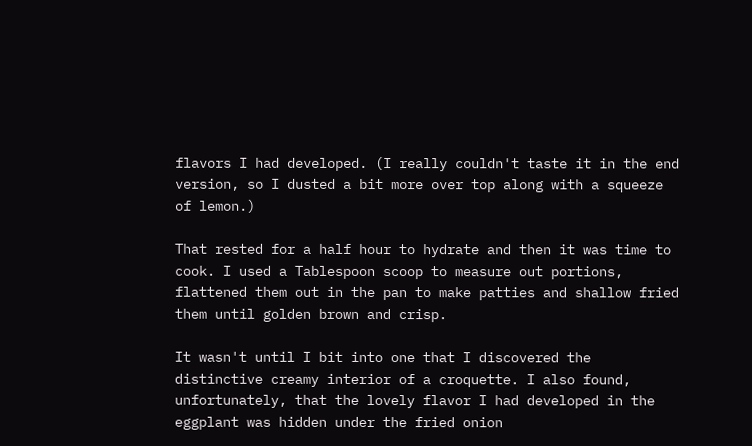flavors I had developed. (I really couldn't taste it in the end version, so I dusted a bit more over top along with a squeeze of lemon.)

That rested for a half hour to hydrate and then it was time to cook. I used a Tablespoon scoop to measure out portions, flattened them out in the pan to make patties and shallow fried them until golden brown and crisp.

It wasn't until I bit into one that I discovered the distinctive creamy interior of a croquette. I also found, unfortunately, that the lovely flavor I had developed in the eggplant was hidden under the fried onion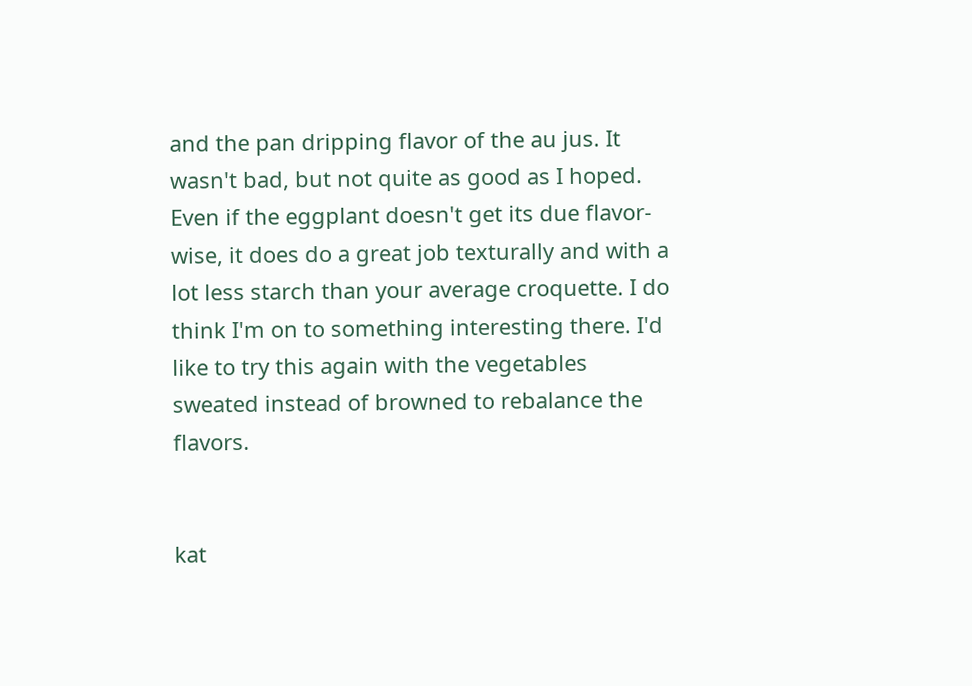and the pan dripping flavor of the au jus. It wasn't bad, but not quite as good as I hoped. Even if the eggplant doesn't get its due flavor-wise, it does do a great job texturally and with a lot less starch than your average croquette. I do think I'm on to something interesting there. I'd like to try this again with the vegetables sweated instead of browned to rebalance the flavors.


kat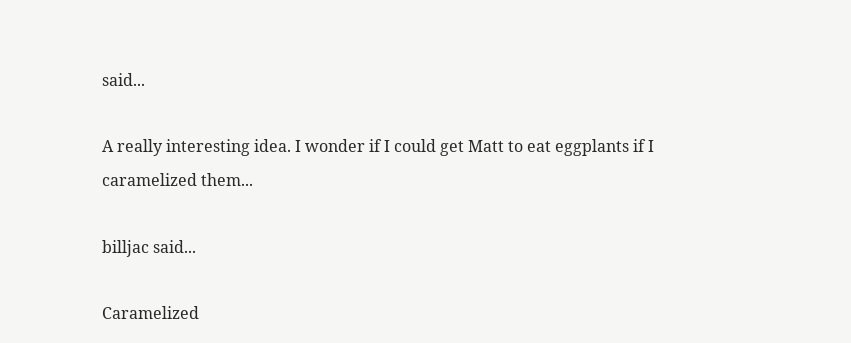said...

A really interesting idea. I wonder if I could get Matt to eat eggplants if I caramelized them...

billjac said...

Caramelized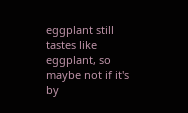eggplant still tastes like eggplant, so maybe not if it's by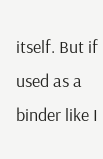itself. But if used as a binder like I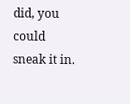did, you could sneak it in.